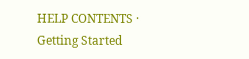HELP CONTENTS · Getting Started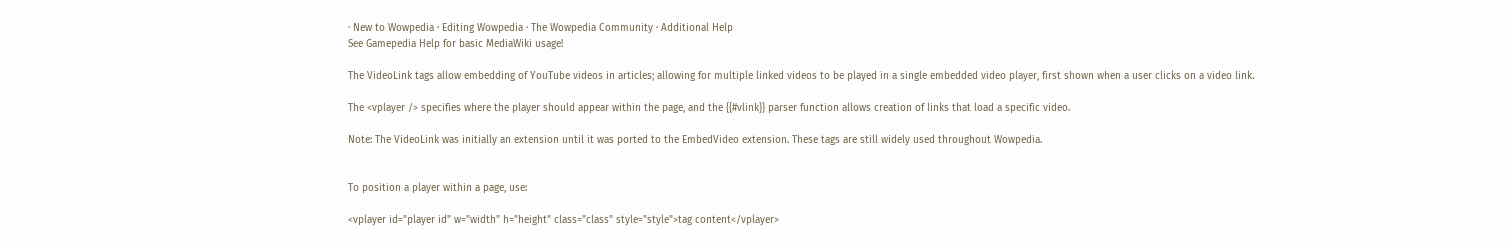· New to Wowpedia · Editing Wowpedia · The Wowpedia Community · Additional Help
See Gamepedia Help for basic MediaWiki usage!

The VideoLink tags allow embedding of YouTube videos in articles; allowing for multiple linked videos to be played in a single embedded video player, first shown when a user clicks on a video link.

The <vplayer /> specifies where the player should appear within the page, and the {{#vlink}} parser function allows creation of links that load a specific video.

Note: The VideoLink was initially an extension until it was ported to the EmbedVideo extension. These tags are still widely used throughout Wowpedia.


To position a player within a page, use:

<vplayer id="player id" w="width" h="height" class="class" style="style">tag content</vplayer>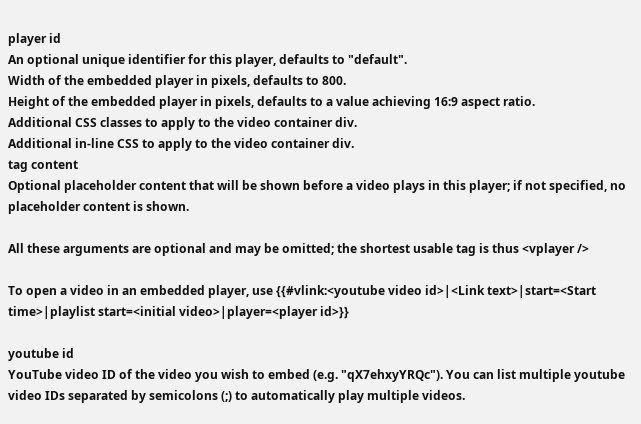player id
An optional unique identifier for this player, defaults to "default".
Width of the embedded player in pixels, defaults to 800.
Height of the embedded player in pixels, defaults to a value achieving 16:9 aspect ratio.
Additional CSS classes to apply to the video container div.
Additional in-line CSS to apply to the video container div.
tag content
Optional placeholder content that will be shown before a video plays in this player; if not specified, no placeholder content is shown.

All these arguments are optional and may be omitted; the shortest usable tag is thus <vplayer />

To open a video in an embedded player, use {{#vlink:<youtube video id>|<Link text>|start=<Start time>|playlist start=<initial video>|player=<player id>}}

youtube id
YouTube video ID of the video you wish to embed (e.g. "qX7ehxyYRQc"). You can list multiple youtube video IDs separated by semicolons (;) to automatically play multiple videos.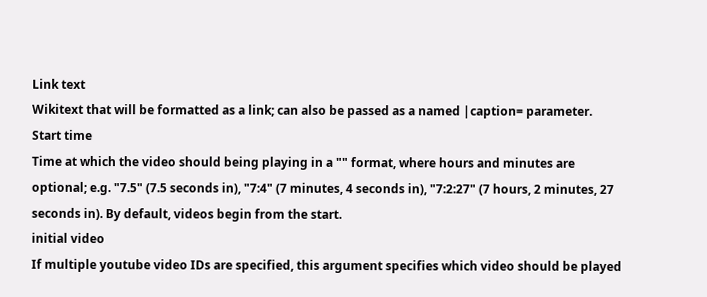Link text
Wikitext that will be formatted as a link; can also be passed as a named |caption= parameter.
Start time
Time at which the video should being playing in a "" format, where hours and minutes are optional; e.g. "7.5" (7.5 seconds in), "7:4" (7 minutes, 4 seconds in), "7:2:27" (7 hours, 2 minutes, 27 seconds in). By default, videos begin from the start.
initial video
If multiple youtube video IDs are specified, this argument specifies which video should be played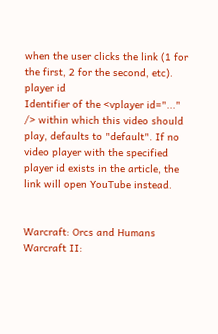when the user clicks the link (1 for the first, 2 for the second, etc).
player id
Identifier of the <vplayer id="..." /> within which this video should play, defaults to "default". If no video player with the specified player id exists in the article, the link will open YouTube instead.


Warcraft: Orcs and Humans
Warcraft II: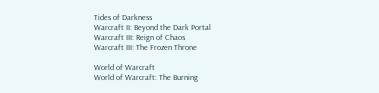Tides of Darkness
Warcraft II: Beyond the Dark Portal
Warcraft III: Reign of Chaos
Warcraft III: The Frozen Throne

World of Warcraft
World of Warcraft: The Burning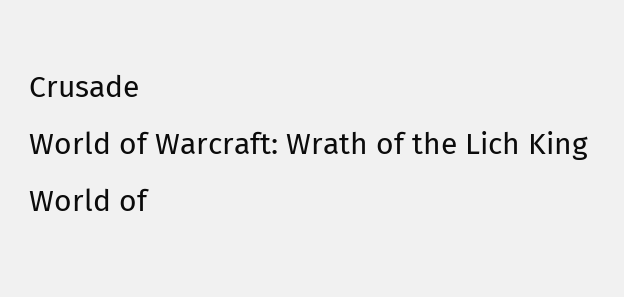Crusade
World of Warcraft: Wrath of the Lich King
World of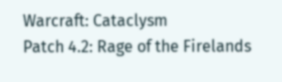Warcraft: Cataclysm
Patch 4.2: Rage of the Firelands